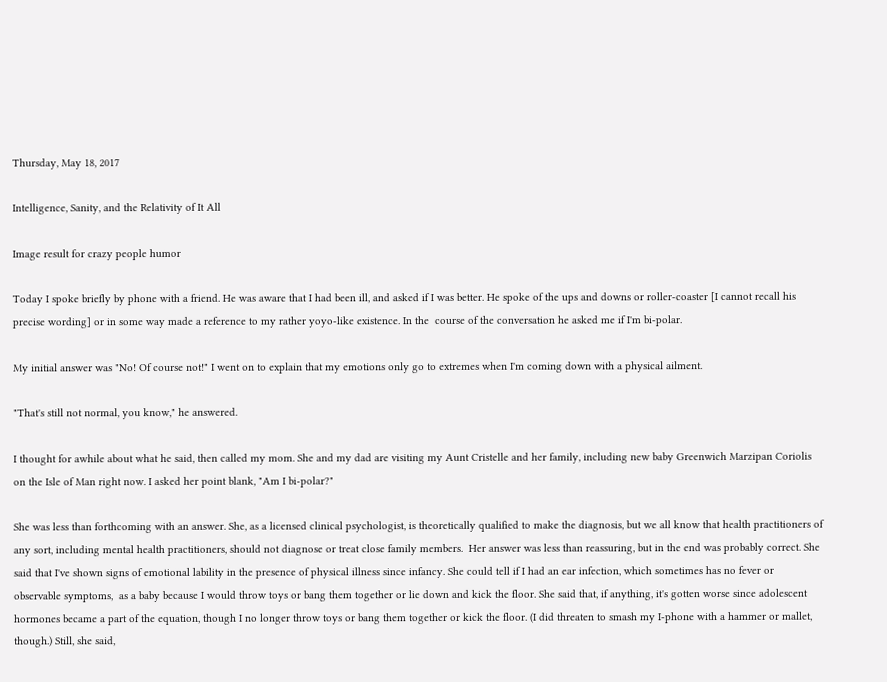Thursday, May 18, 2017

Intelligence, Sanity, and the Relativity of It All

Image result for crazy people humor

Today I spoke briefly by phone with a friend. He was aware that I had been ill, and asked if I was better. He spoke of the ups and downs or roller-coaster [I cannot recall his precise wording] or in some way made a reference to my rather yoyo-like existence. In the  course of the conversation he asked me if I'm bi-polar.

My initial answer was "No! Of course not!" I went on to explain that my emotions only go to extremes when I'm coming down with a physical ailment.

"That's still not normal, you know," he answered.

I thought for awhile about what he said, then called my mom. She and my dad are visiting my Aunt Cristelle and her family, including new baby Greenwich Marzipan Coriolis on the Isle of Man right now. I asked her point blank, "Am I bi-polar?"

She was less than forthcoming with an answer. She, as a licensed clinical psychologist, is theoretically qualified to make the diagnosis, but we all know that health practitioners of any sort, including mental health practitioners, should not diagnose or treat close family members.  Her answer was less than reassuring, but in the end was probably correct. She said that I've shown signs of emotional lability in the presence of physical illness since infancy. She could tell if I had an ear infection, which sometimes has no fever or observable symptoms,  as a baby because I would throw toys or bang them together or lie down and kick the floor. She said that, if anything, it's gotten worse since adolescent hormones became a part of the equation, though I no longer throw toys or bang them together or kick the floor. (I did threaten to smash my I-phone with a hammer or mallet, though.) Still, she said,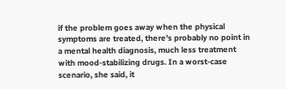if the problem goes away when the physical symptoms are treated, there's probably no point in a mental health diagnosis, much less treatment with mood-stabilizing drugs. In a worst-case scenario, she said, it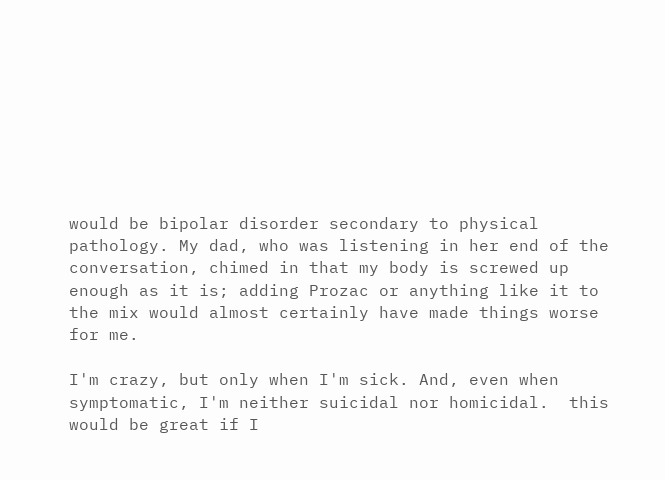would be bipolar disorder secondary to physical pathology. My dad, who was listening in her end of the conversation, chimed in that my body is screwed up enough as it is; adding Prozac or anything like it to the mix would almost certainly have made things worse for me.

I'm crazy, but only when I'm sick. And, even when symptomatic, I'm neither suicidal nor homicidal.  this would be great if I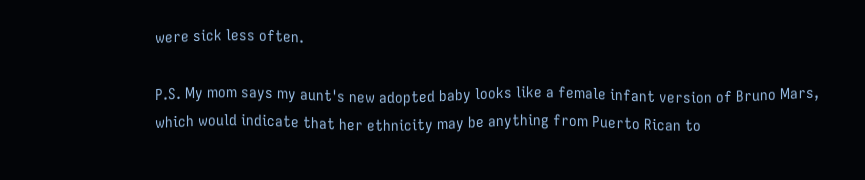were sick less often.

P.S. My mom says my aunt's new adopted baby looks like a female infant version of Bruno Mars, which would indicate that her ethnicity may be anything from Puerto Rican to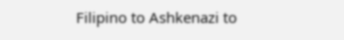Filipino to Ashkenazi to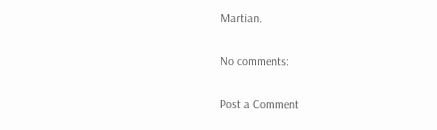Martian.

No comments:

Post a Comment